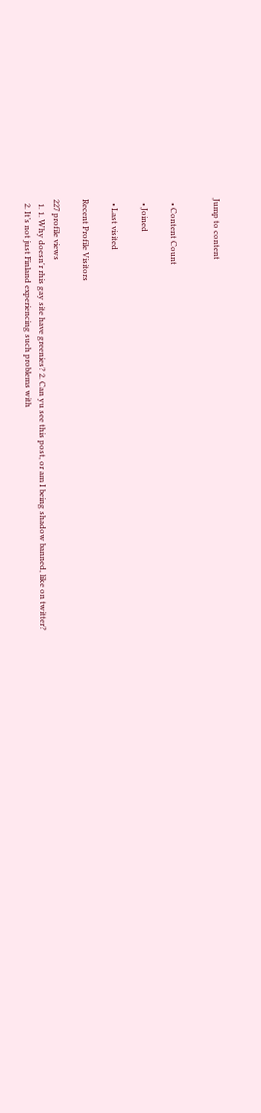Jump to content


  • Content Count

  • Joined

  • Last visited

Recent Profile Visitors

227 profile views
  1. 1. Why doesn'r rhis gay site have greenies? 2. Can yu see this post, or am I being shadow banned, like on twitter?
  2. It’s not just Finland experiencing such problems with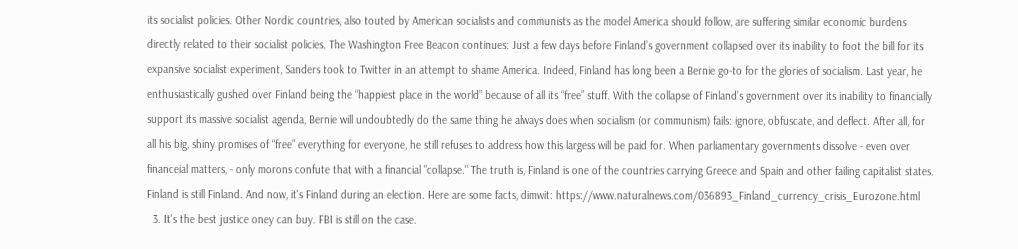its socialist policies. Other Nordic countries, also touted by American socialists and communists as the model America should follow, are suffering similar economic burdens directly related to their socialist policies. The Washington Free Beacon continues: Just a few days before Finland’s government collapsed over its inability to foot the bill for its expansive socialist experiment, Sanders took to Twitter in an attempt to shame America. Indeed, Finland has long been a Bernie go-to for the glories of socialism. Last year, he enthusiastically gushed over Finland being the “happiest place in the world” because of all its “free” stuff. With the collapse of Finland’s government over its inability to financially support its massive socialist agenda, Bernie will undoubtedly do the same thing he always does when socialism (or communism) fails: ignore, obfuscate, and deflect. After all, for all his big, shiny promises of “free” everything for everyone, he still refuses to address how this largess will be paid for. When parliamentary governments dissolve - even over financeial matters, - only morons confute that with a financial "collapse." The truth is, Finland is one of the countries carrying Greece and Spain and other failing capitalist states. Finland is still Finland. And now, it's Finland during an election. Here are some facts, dimwit: https://www.naturalnews.com/036893_Finland_currency_crisis_Eurozone.html
  3. It's the best justice oney can buy. FBI is still on the case.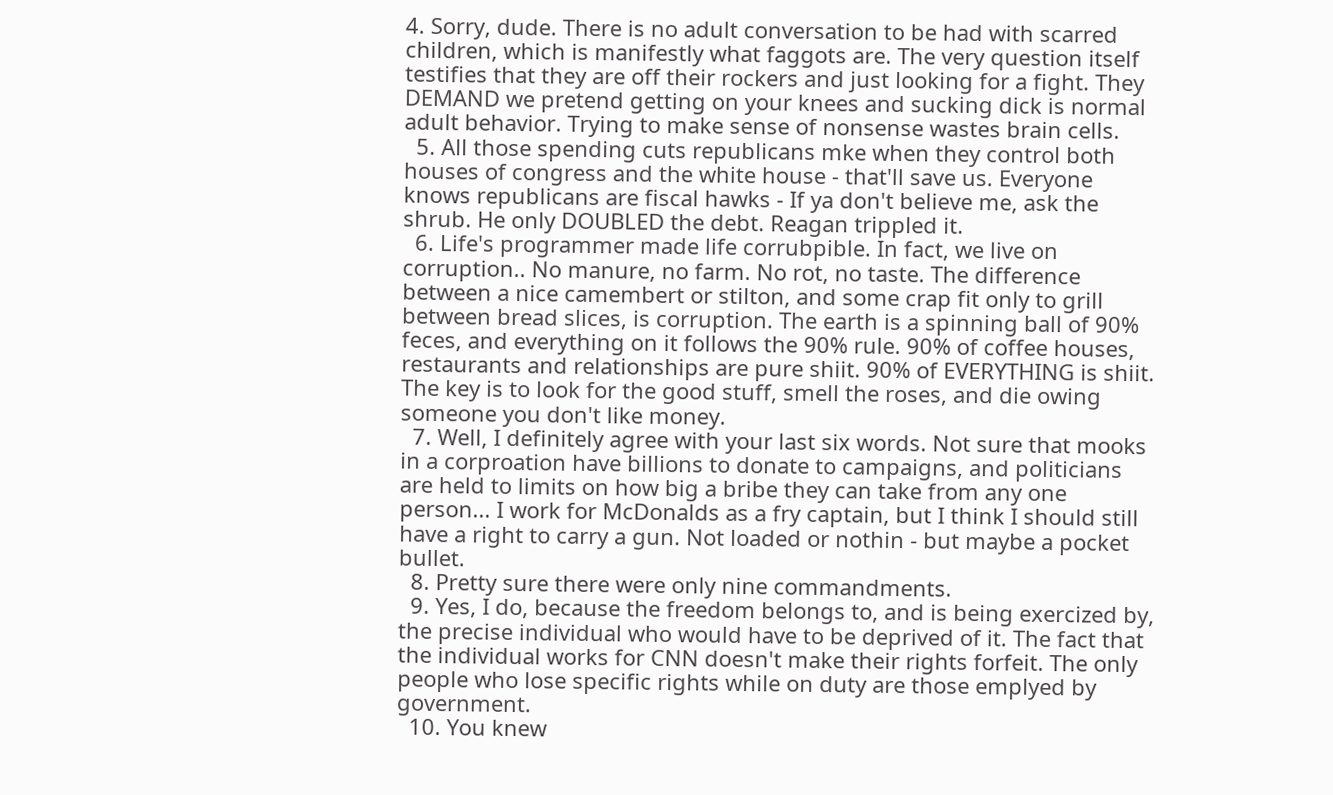4. Sorry, dude. There is no adult conversation to be had with scarred children, which is manifestly what faggots are. The very question itself testifies that they are off their rockers and just looking for a fight. They DEMAND we pretend getting on your knees and sucking dick is normal adult behavior. Trying to make sense of nonsense wastes brain cells.
  5. All those spending cuts republicans mke when they control both houses of congress and the white house - that'll save us. Everyone knows republicans are fiscal hawks - If ya don't believe me, ask the shrub. He only DOUBLED the debt. Reagan trippled it.
  6. Life's programmer made life corrubpible. In fact, we live on corruption.. No manure, no farm. No rot, no taste. The difference between a nice camembert or stilton, and some crap fit only to grill between bread slices, is corruption. The earth is a spinning ball of 90% feces, and everything on it follows the 90% rule. 90% of coffee houses, restaurants and relationships are pure shiit. 90% of EVERYTHING is shiit. The key is to look for the good stuff, smell the roses, and die owing someone you don't like money.
  7. Well, I definitely agree with your last six words. Not sure that mooks in a corproation have billions to donate to campaigns, and politicians are held to limits on how big a bribe they can take from any one person... I work for McDonalds as a fry captain, but I think I should still have a right to carry a gun. Not loaded or nothin - but maybe a pocket bullet.
  8. Pretty sure there were only nine commandments.
  9. Yes, I do, because the freedom belongs to, and is being exercized by, the precise individual who would have to be deprived of it. The fact that the individual works for CNN doesn't make their rights forfeit. The only people who lose specific rights while on duty are those emplyed by government.
  10. You knew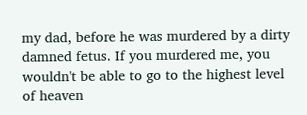my dad, before he was murdered by a dirty damned fetus. If you murdered me, you wouldn't be able to go to the highest level of heaven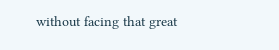without facing that great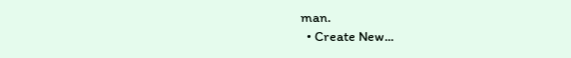man.
  • Create New...